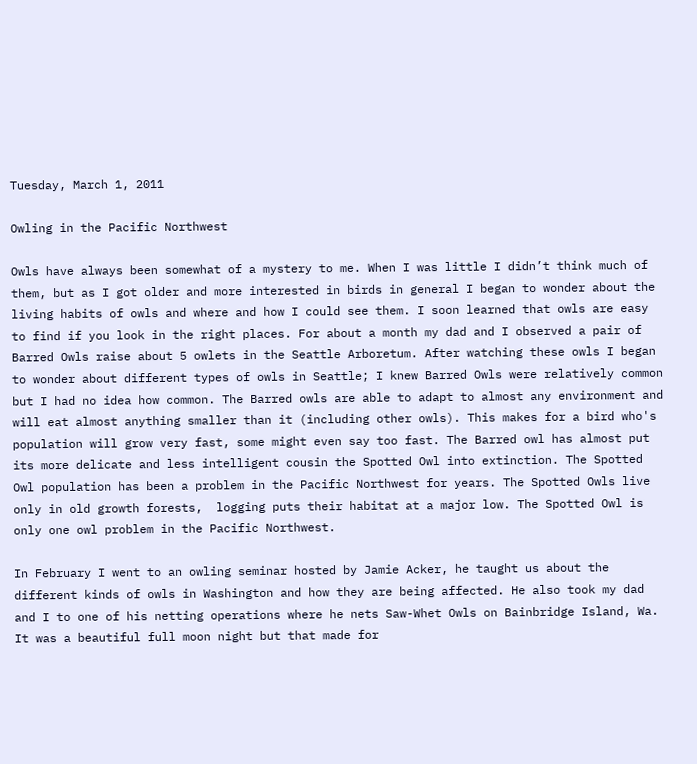Tuesday, March 1, 2011

Owling in the Pacific Northwest

Owls have always been somewhat of a mystery to me. When I was little I didn’t think much of them, but as I got older and more interested in birds in general I began to wonder about the living habits of owls and where and how I could see them. I soon learned that owls are easy to find if you look in the right places. For about a month my dad and I observed a pair of Barred Owls raise about 5 owlets in the Seattle Arboretum. After watching these owls I began to wonder about different types of owls in Seattle; I knew Barred Owls were relatively common but I had no idea how common. The Barred owls are able to adapt to almost any environment and will eat almost anything smaller than it (including other owls). This makes for a bird who's population will grow very fast, some might even say too fast. The Barred owl has almost put its more delicate and less intelligent cousin the Spotted Owl into extinction. The Spotted Owl population has been a problem in the Pacific Northwest for years. The Spotted Owls live only in old growth forests,  logging puts their habitat at a major low. The Spotted Owl is only one owl problem in the Pacific Northwest.

In February I went to an owling seminar hosted by Jamie Acker, he taught us about the different kinds of owls in Washington and how they are being affected. He also took my dad and I to one of his netting operations where he nets Saw-Whet Owls on Bainbridge Island, Wa. It was a beautiful full moon night but that made for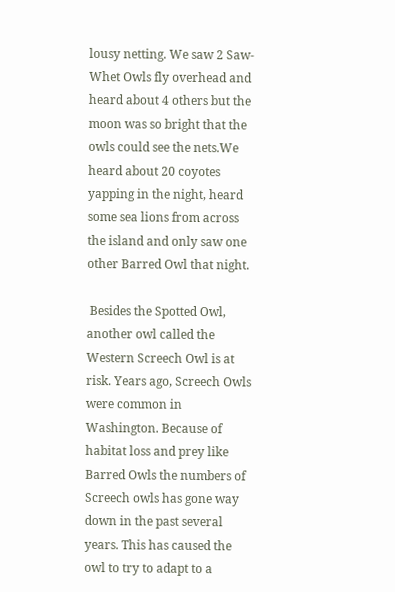lousy netting. We saw 2 Saw-Whet Owls fly overhead and heard about 4 others but the moon was so bright that the owls could see the nets.We heard about 20 coyotes yapping in the night, heard some sea lions from across the island and only saw one other Barred Owl that night.

 Besides the Spotted Owl, another owl called the Western Screech Owl is at risk. Years ago, Screech Owls were common in Washington. Because of habitat loss and prey like Barred Owls the numbers of Screech owls has gone way down in the past several years. This has caused the owl to try to adapt to a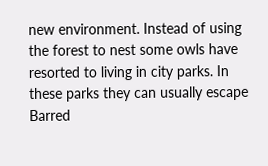new environment. Instead of using the forest to nest some owls have resorted to living in city parks. In these parks they can usually escape Barred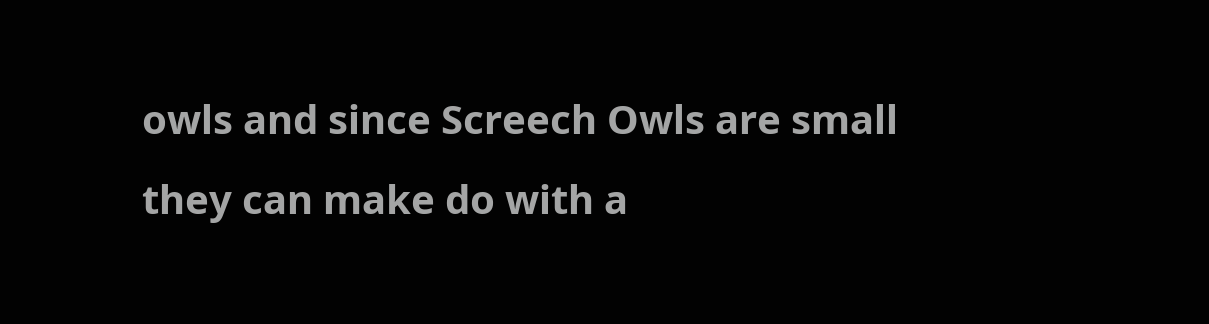owls and since Screech Owls are small they can make do with a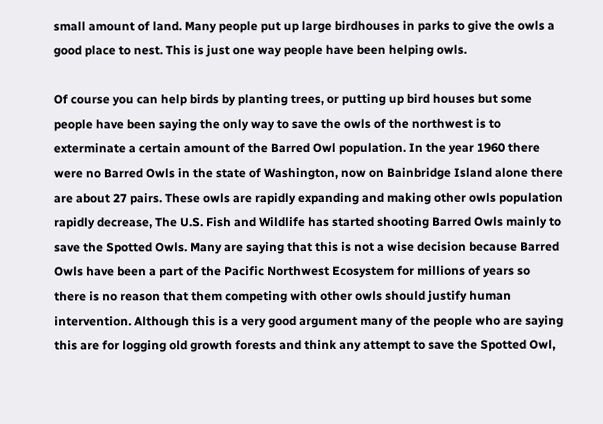small amount of land. Many people put up large birdhouses in parks to give the owls a good place to nest. This is just one way people have been helping owls.

Of course you can help birds by planting trees, or putting up bird houses but some people have been saying the only way to save the owls of the northwest is to exterminate a certain amount of the Barred Owl population. In the year 1960 there were no Barred Owls in the state of Washington, now on Bainbridge Island alone there are about 27 pairs. These owls are rapidly expanding and making other owls population rapidly decrease, The U.S. Fish and Wildlife has started shooting Barred Owls mainly to save the Spotted Owls. Many are saying that this is not a wise decision because Barred Owls have been a part of the Pacific Northwest Ecosystem for millions of years so there is no reason that them competing with other owls should justify human intervention. Although this is a very good argument many of the people who are saying this are for logging old growth forests and think any attempt to save the Spotted Owl,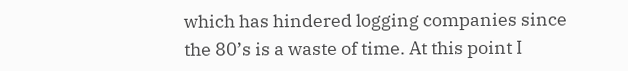which has hindered logging companies since the 80’s is a waste of time. At this point I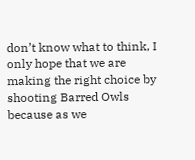don’t know what to think, I only hope that we are making the right choice by shooting Barred Owls because as we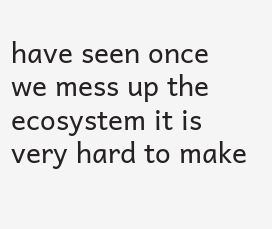have seen once we mess up the ecosystem it is very hard to make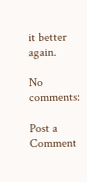it better again.

No comments:

Post a Comment